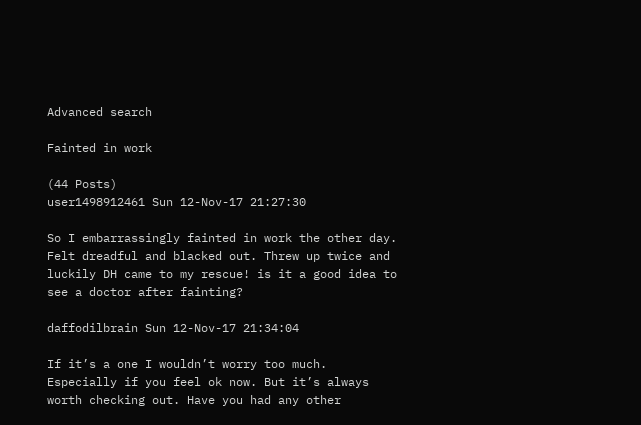Advanced search

Fainted in work

(44 Posts)
user1498912461 Sun 12-Nov-17 21:27:30

So I embarrassingly fainted in work the other day. Felt dreadful and blacked out. Threw up twice and luckily DH came to my rescue! is it a good idea to see a doctor after fainting?

daffodilbrain Sun 12-Nov-17 21:34:04

If it’s a one I wouldn’t worry too much. Especially if you feel ok now. But it’s always worth checking out. Have you had any other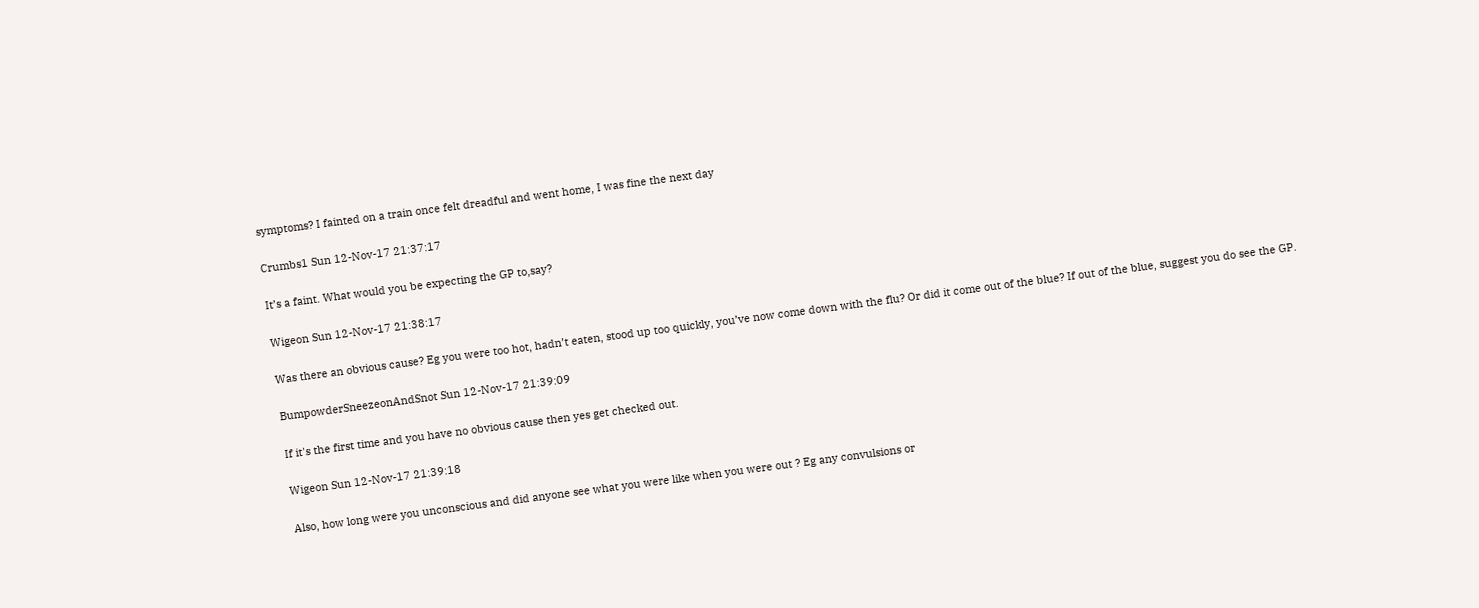symptoms? I fainted on a train once felt dreadful and went home, I was fine the next day

Crumbs1 Sun 12-Nov-17 21:37:17

It’s a faint. What would you be expecting the GP to,say?

Wigeon Sun 12-Nov-17 21:38:17

Was there an obvious cause? Eg you were too hot, hadn’t eaten, stood up too quickly, you’ve now come down with the flu? Or did it come out of the blue? If out of the blue, suggest you do see the GP.

BumpowderSneezeonAndSnot Sun 12-Nov-17 21:39:09

If it's the first time and you have no obvious cause then yes get checked out.

Wigeon Sun 12-Nov-17 21:39:18

Also, how long were you unconscious and did anyone see what you were like when you were out ? Eg any convulsions or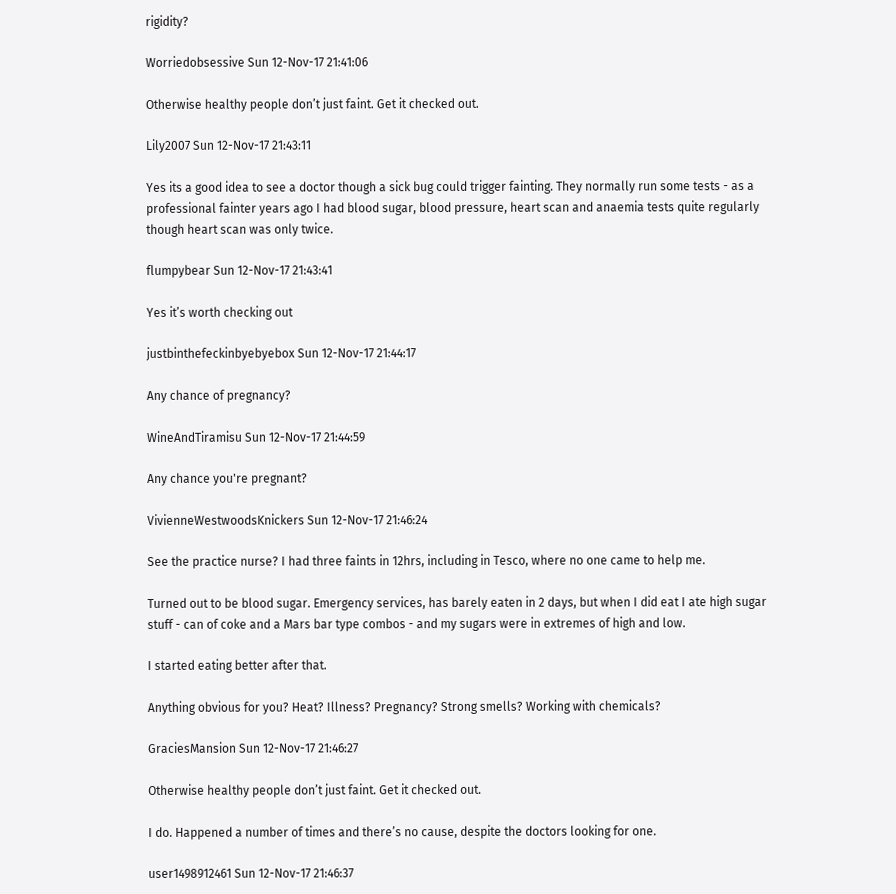rigidity?

Worriedobsessive Sun 12-Nov-17 21:41:06

Otherwise healthy people don’t just faint. Get it checked out.

Lily2007 Sun 12-Nov-17 21:43:11

Yes its a good idea to see a doctor though a sick bug could trigger fainting. They normally run some tests - as a professional fainter years ago I had blood sugar, blood pressure, heart scan and anaemia tests quite regularly though heart scan was only twice.

flumpybear Sun 12-Nov-17 21:43:41

Yes it’s worth checking out

justbinthefeckinbyebyebox Sun 12-Nov-17 21:44:17

Any chance of pregnancy?

WineAndTiramisu Sun 12-Nov-17 21:44:59

Any chance you're pregnant?

VivienneWestwoodsKnickers Sun 12-Nov-17 21:46:24

See the practice nurse? I had three faints in 12hrs, including in Tesco, where no one came to help me.

Turned out to be blood sugar. Emergency services, has barely eaten in 2 days, but when I did eat I ate high sugar stuff - can of coke and a Mars bar type combos - and my sugars were in extremes of high and low.

I started eating better after that.

Anything obvious for you? Heat? Illness? Pregnancy? Strong smells? Working with chemicals?

GraciesMansion Sun 12-Nov-17 21:46:27

Otherwise healthy people don’t just faint. Get it checked out.

I do. Happened a number of times and there’s no cause, despite the doctors looking for one.

user1498912461 Sun 12-Nov-17 21:46:37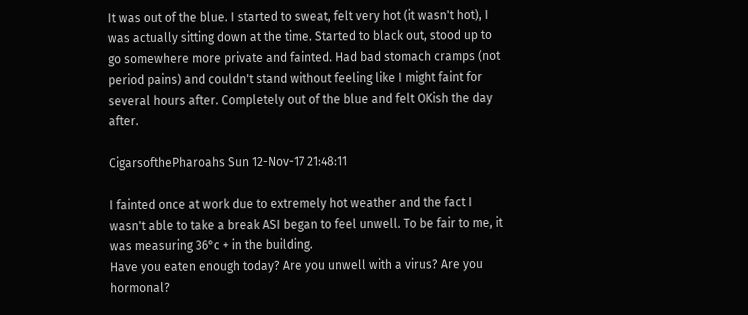It was out of the blue. I started to sweat, felt very hot (it wasn't hot), I was actually sitting down at the time. Started to black out, stood up to go somewhere more private and fainted. Had bad stomach cramps (not period pains) and couldn't stand without feeling like I might faint for several hours after. Completely out of the blue and felt OKish the day after.

CigarsofthePharoahs Sun 12-Nov-17 21:48:11

I fainted once at work due to extremely hot weather and the fact I wasn't able to take a break ASI began to feel unwell. To be fair to me, it was measuring 36°c + in the building.
Have you eaten enough today? Are you unwell with a virus? Are you hormonal?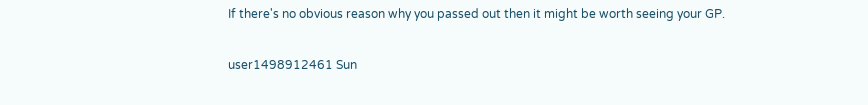If there's no obvious reason why you passed out then it might be worth seeing your GP.

user1498912461 Sun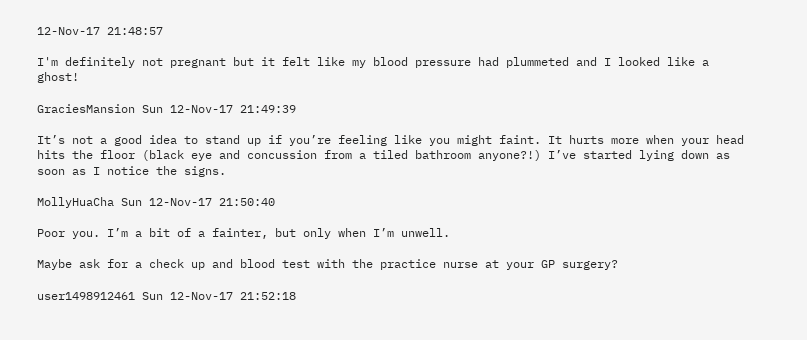12-Nov-17 21:48:57

I'm definitely not pregnant but it felt like my blood pressure had plummeted and I looked like a ghost!

GraciesMansion Sun 12-Nov-17 21:49:39

It’s not a good idea to stand up if you’re feeling like you might faint. It hurts more when your head hits the floor (black eye and concussion from a tiled bathroom anyone?!) I’ve started lying down as soon as I notice the signs.

MollyHuaCha Sun 12-Nov-17 21:50:40

Poor you. I’m a bit of a fainter, but only when I’m unwell.

Maybe ask for a check up and blood test with the practice nurse at your GP surgery?

user1498912461 Sun 12-Nov-17 21:52:18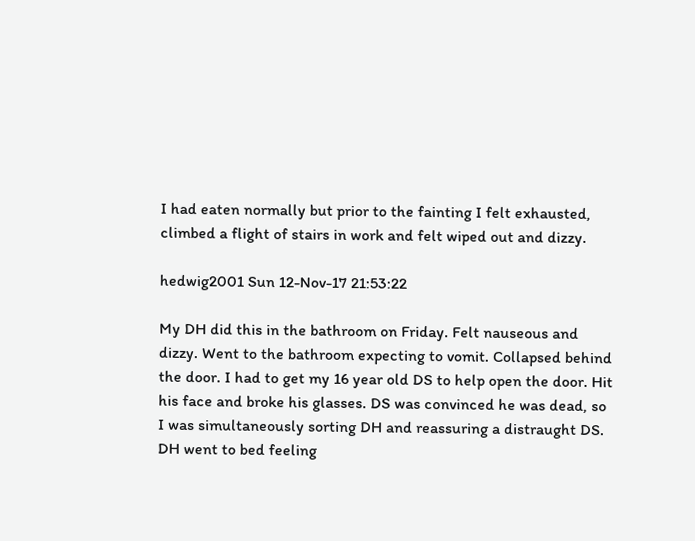I had eaten normally but prior to the fainting I felt exhausted, climbed a flight of stairs in work and felt wiped out and dizzy.

hedwig2001 Sun 12-Nov-17 21:53:22

My DH did this in the bathroom on Friday. Felt nauseous and dizzy. Went to the bathroom expecting to vomit. Collapsed behind the door. I had to get my 16 year old DS to help open the door. Hit his face and broke his glasses. DS was convinced he was dead, so I was simultaneously sorting DH and reassuring a distraught DS.
DH went to bed feeling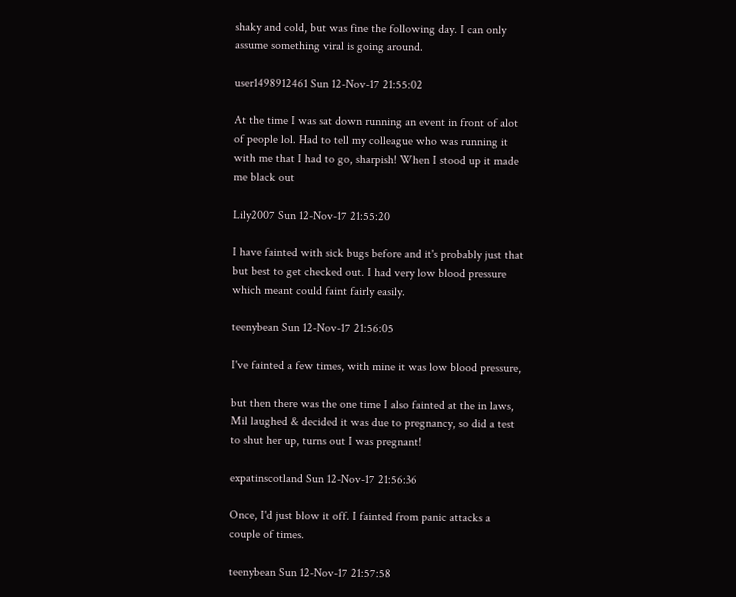shaky and cold, but was fine the following day. I can only assume something viral is going around.

user1498912461 Sun 12-Nov-17 21:55:02

At the time I was sat down running an event in front of alot of people lol. Had to tell my colleague who was running it with me that I had to go, sharpish! When I stood up it made me black out

Lily2007 Sun 12-Nov-17 21:55:20

I have fainted with sick bugs before and it's probably just that but best to get checked out. I had very low blood pressure which meant could faint fairly easily.

teenybean Sun 12-Nov-17 21:56:05

I've fainted a few times, with mine it was low blood pressure,

but then there was the one time I also fainted at the in laws, Mil laughed & decided it was due to pregnancy, so did a test to shut her up, turns out I was pregnant!

expatinscotland Sun 12-Nov-17 21:56:36

Once, I'd just blow it off. I fainted from panic attacks a couple of times.

teenybean Sun 12-Nov-17 21:57:58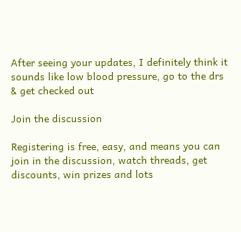After seeing your updates, I definitely think it sounds like low blood pressure, go to the drs & get checked out

Join the discussion

Registering is free, easy, and means you can join in the discussion, watch threads, get discounts, win prizes and lots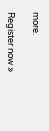more.

Register now »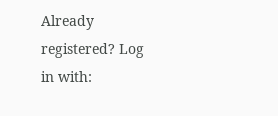Already registered? Log in with: